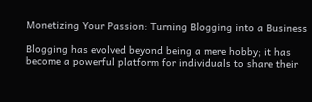Monetizing Your Passion: Turning Blogging into a Business

Blogging has evolved beyond being a mere hobby; it has become a powerful platform for individuals to share their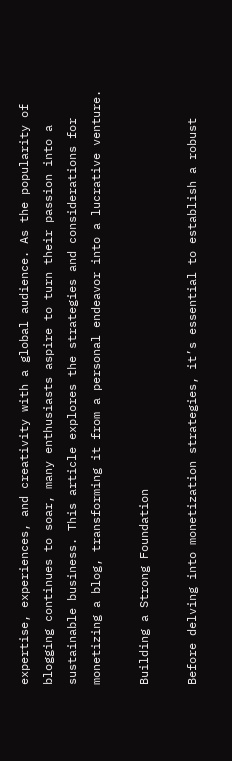expertise, experiences, and creativity with a global audience. As the popularity of blogging continues to soar, many enthusiasts aspire to turn their passion into a sustainable business. This article explores the strategies and considerations for monetizing a blog, transforming it from a personal endeavor into a lucrative venture.

Building a Strong Foundation

Before delving into monetization strategies, it’s essential to establish a robust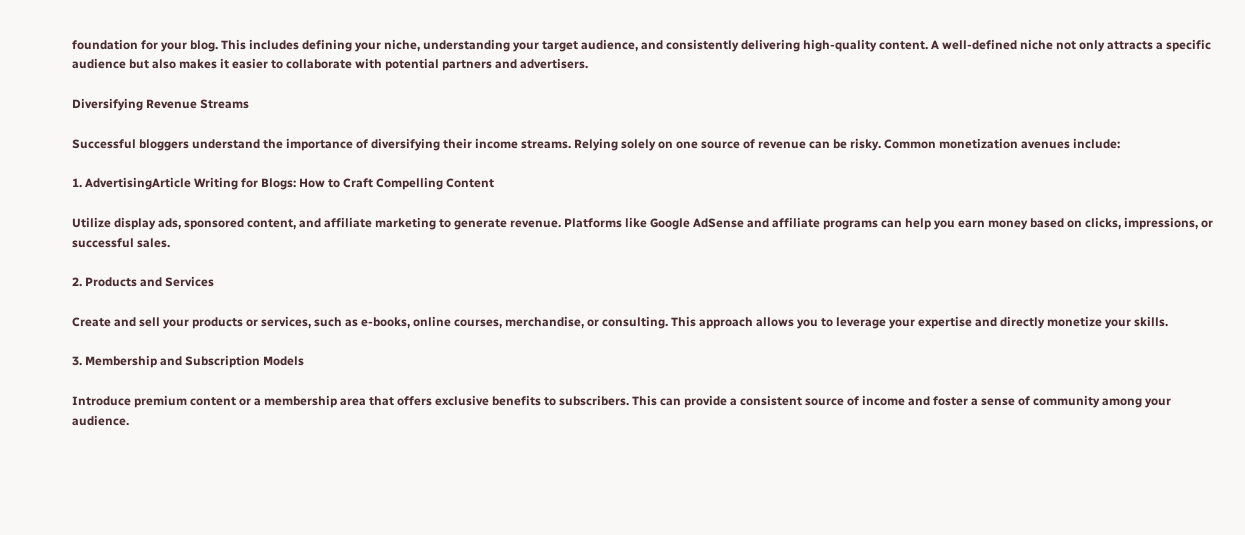foundation for your blog. This includes defining your niche, understanding your target audience, and consistently delivering high-quality content. A well-defined niche not only attracts a specific audience but also makes it easier to collaborate with potential partners and advertisers.

Diversifying Revenue Streams

Successful bloggers understand the importance of diversifying their income streams. Relying solely on one source of revenue can be risky. Common monetization avenues include:

1. AdvertisingArticle Writing for Blogs: How to Craft Compelling Content

Utilize display ads, sponsored content, and affiliate marketing to generate revenue. Platforms like Google AdSense and affiliate programs can help you earn money based on clicks, impressions, or successful sales.

2. Products and Services

Create and sell your products or services, such as e-books, online courses, merchandise, or consulting. This approach allows you to leverage your expertise and directly monetize your skills.

3. Membership and Subscription Models

Introduce premium content or a membership area that offers exclusive benefits to subscribers. This can provide a consistent source of income and foster a sense of community among your audience.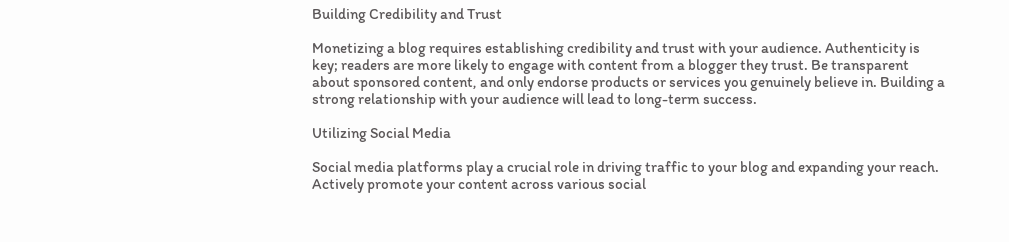Building Credibility and Trust

Monetizing a blog requires establishing credibility and trust with your audience. Authenticity is key; readers are more likely to engage with content from a blogger they trust. Be transparent about sponsored content, and only endorse products or services you genuinely believe in. Building a strong relationship with your audience will lead to long-term success.

Utilizing Social Media

Social media platforms play a crucial role in driving traffic to your blog and expanding your reach. Actively promote your content across various social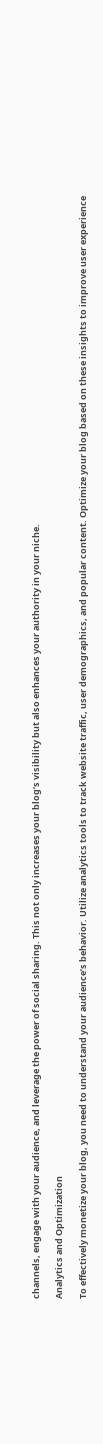channels, engage with your audience, and leverage the power of social sharing. This not only increases your blog’s visibility but also enhances your authority in your niche.

Analytics and Optimization

To effectively monetize your blog, you need to understand your audience’s behavior. Utilize analytics tools to track website traffic, user demographics, and popular content. Optimize your blog based on these insights to improve user experience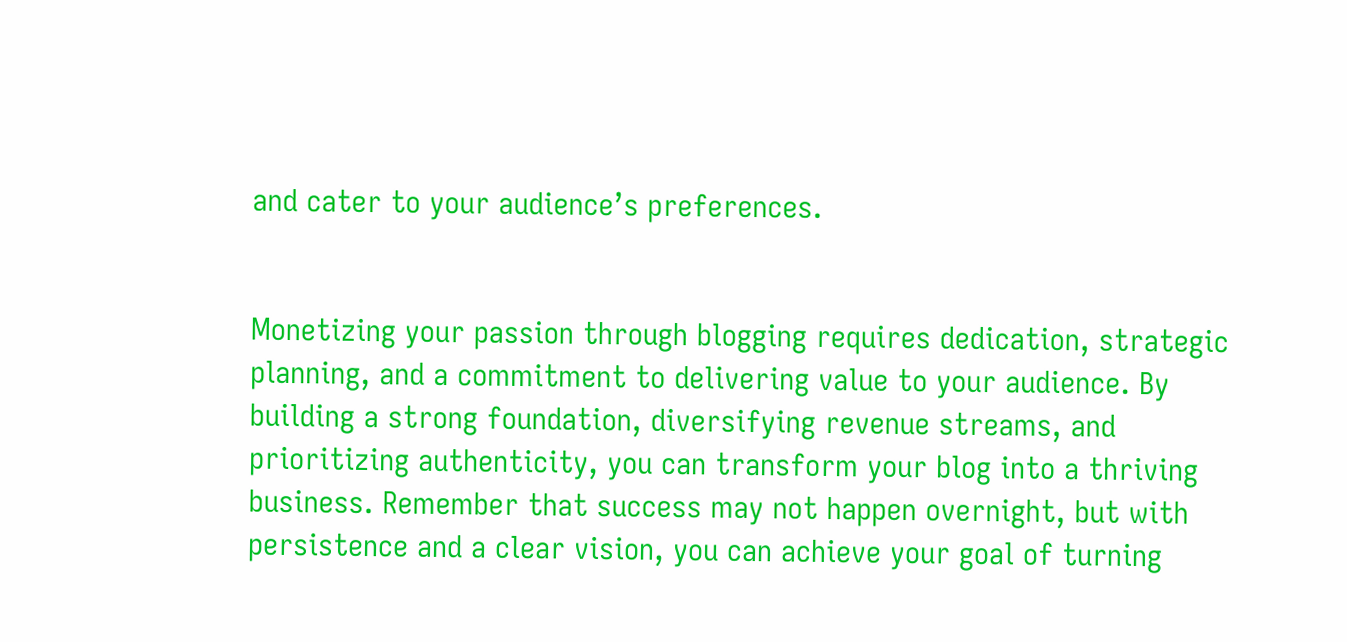and cater to your audience’s preferences.


Monetizing your passion through blogging requires dedication, strategic planning, and a commitment to delivering value to your audience. By building a strong foundation, diversifying revenue streams, and prioritizing authenticity, you can transform your blog into a thriving business. Remember that success may not happen overnight, but with persistence and a clear vision, you can achieve your goal of turning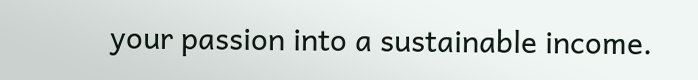your passion into a sustainable income.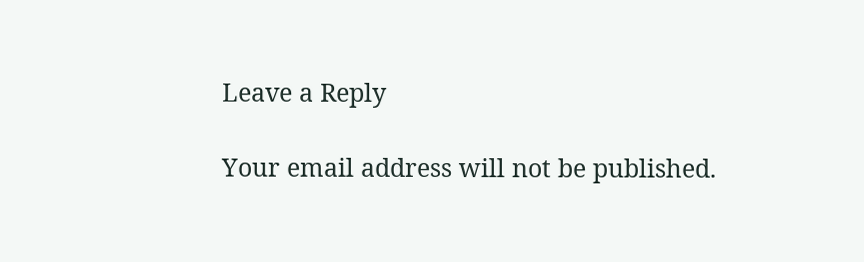Leave a Reply

Your email address will not be published.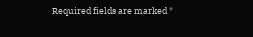Required fields are marked *